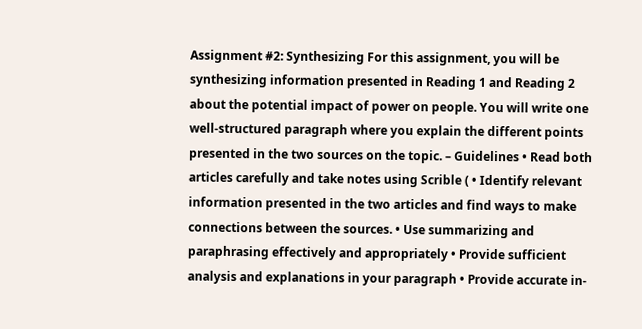Assignment #2: Synthesizing For this assignment, you will be synthesizing information presented in Reading 1 and Reading 2 about the potential impact of power on people. You will write one well-structured paragraph where you explain the different points presented in the two sources on the topic. – Guidelines • Read both articles carefully and take notes using Scrible ( • Identify relevant information presented in the two articles and find ways to make connections between the sources. • Use summarizing and paraphrasing effectively and appropriately • Provide sufficient analysis and explanations in your paragraph • Provide accurate in-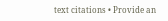text citations • Provide an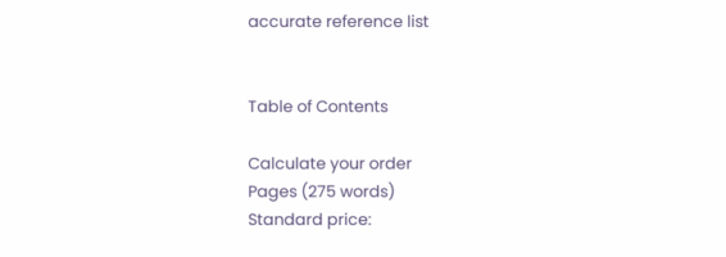accurate reference list


Table of Contents

Calculate your order
Pages (275 words)
Standard price: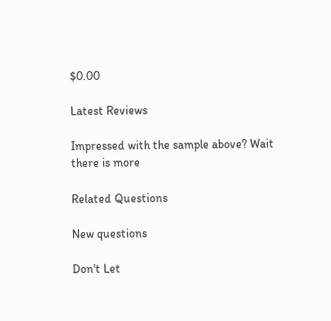$0.00

Latest Reviews

Impressed with the sample above? Wait there is more

Related Questions

New questions

Don't Let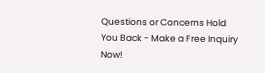Questions or Concerns Hold You Back - Make a Free Inquiry Now!